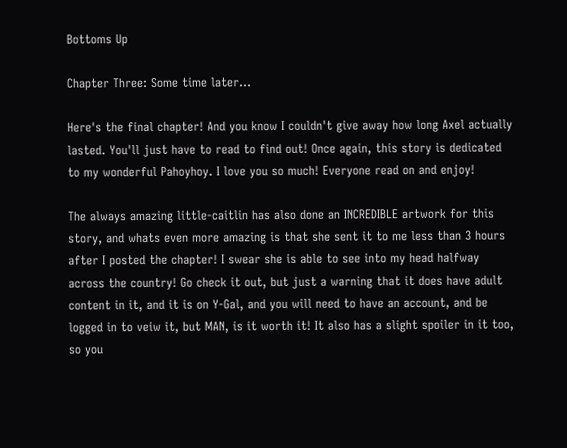Bottoms Up

Chapter Three: Some time later…

Here's the final chapter! And you know I couldn't give away how long Axel actually lasted. You'll just have to read to find out! Once again, this story is dedicated to my wonderful Pahoyhoy. I love you so much! Everyone read on and enjoy!

The always amazing little-caitlin has also done an INCREDIBLE artwork for this story, and whats even more amazing is that she sent it to me less than 3 hours after I posted the chapter! I swear she is able to see into my head halfway across the country! Go check it out, but just a warning that it does have adult content in it, and it is on Y-Gal, and you will need to have an account, and be logged in to veiw it, but MAN, is it worth it! It also has a slight spoiler in it too, so you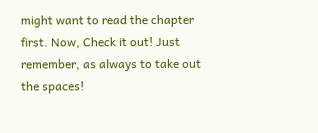might want to read the chapter first. Now, Check it out! Just remember, as always to take out the spaces!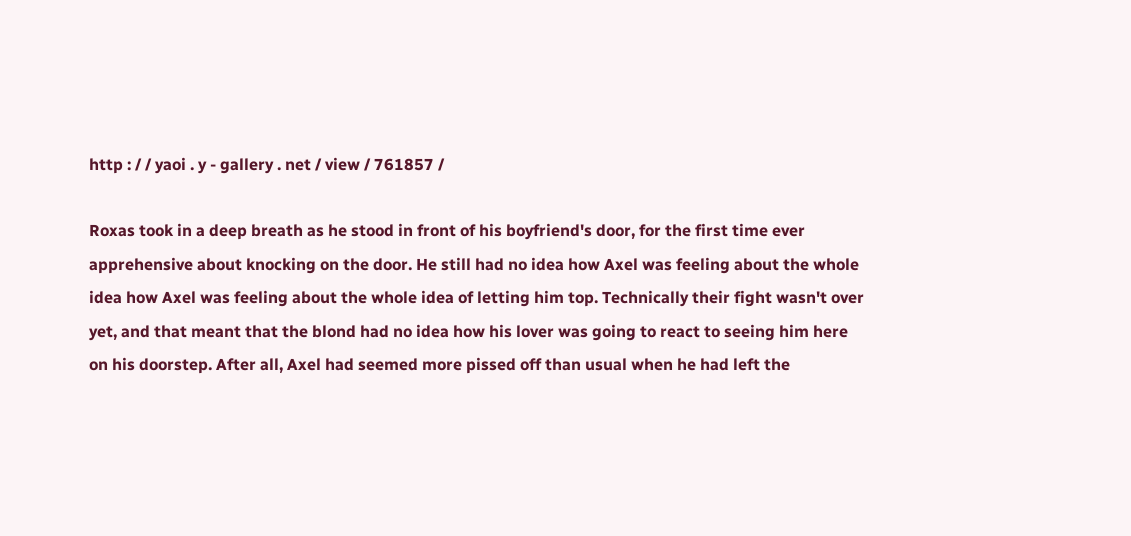http : / / yaoi . y - gallery . net / view / 761857 /

Roxas took in a deep breath as he stood in front of his boyfriend's door, for the first time ever apprehensive about knocking on the door. He still had no idea how Axel was feeling about the whole idea how Axel was feeling about the whole idea of letting him top. Technically their fight wasn't over yet, and that meant that the blond had no idea how his lover was going to react to seeing him here on his doorstep. After all, Axel had seemed more pissed off than usual when he had left the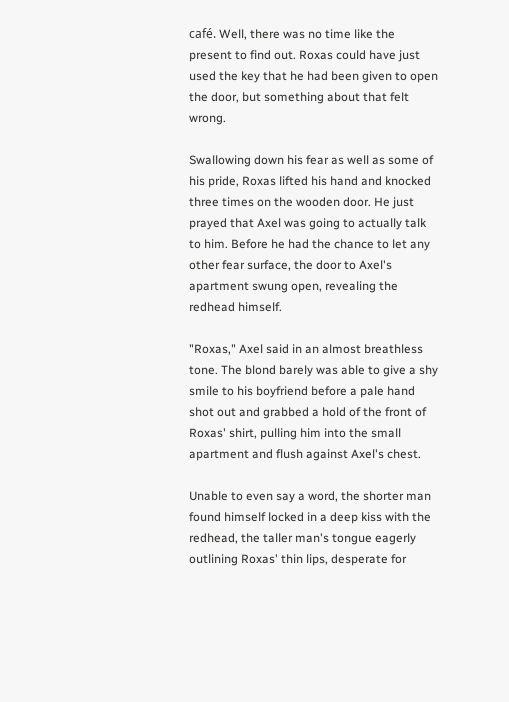café. Well, there was no time like the present to find out. Roxas could have just used the key that he had been given to open the door, but something about that felt wrong.

Swallowing down his fear as well as some of his pride, Roxas lifted his hand and knocked three times on the wooden door. He just prayed that Axel was going to actually talk to him. Before he had the chance to let any other fear surface, the door to Axel's apartment swung open, revealing the redhead himself.

"Roxas," Axel said in an almost breathless tone. The blond barely was able to give a shy smile to his boyfriend before a pale hand shot out and grabbed a hold of the front of Roxas' shirt, pulling him into the small apartment and flush against Axel's chest.

Unable to even say a word, the shorter man found himself locked in a deep kiss with the redhead, the taller man's tongue eagerly outlining Roxas' thin lips, desperate for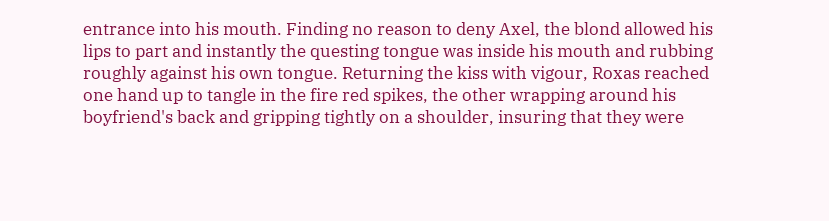entrance into his mouth. Finding no reason to deny Axel, the blond allowed his lips to part and instantly the questing tongue was inside his mouth and rubbing roughly against his own tongue. Returning the kiss with vigour, Roxas reached one hand up to tangle in the fire red spikes, the other wrapping around his boyfriend's back and gripping tightly on a shoulder, insuring that they were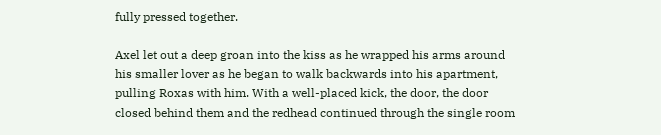fully pressed together.

Axel let out a deep groan into the kiss as he wrapped his arms around his smaller lover as he began to walk backwards into his apartment, pulling Roxas with him. With a well-placed kick, the door, the door closed behind them and the redhead continued through the single room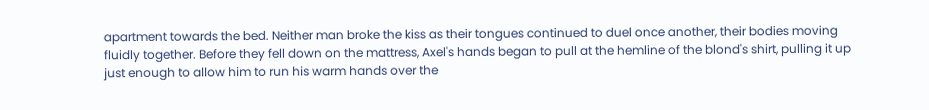apartment towards the bed. Neither man broke the kiss as their tongues continued to duel once another, their bodies moving fluidly together. Before they fell down on the mattress, Axel's hands began to pull at the hemline of the blond's shirt, pulling it up just enough to allow him to run his warm hands over the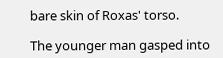bare skin of Roxas' torso.

The younger man gasped into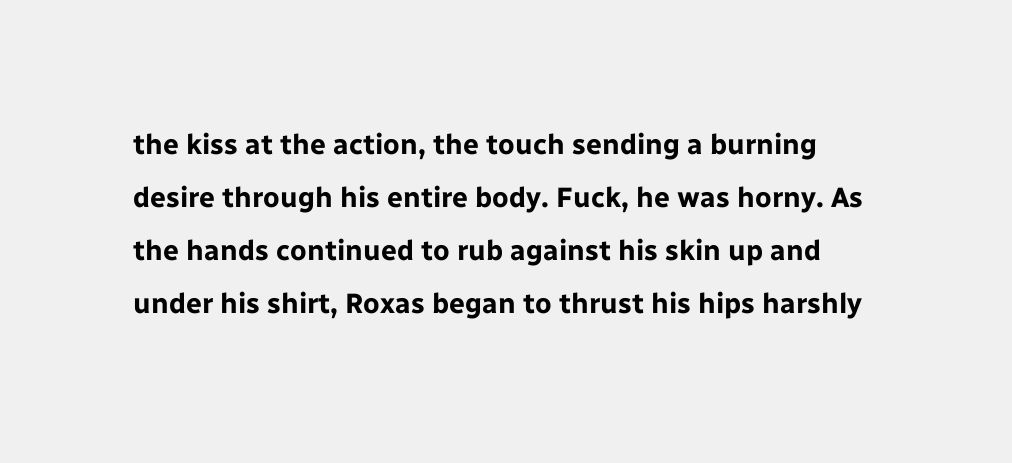the kiss at the action, the touch sending a burning desire through his entire body. Fuck, he was horny. As the hands continued to rub against his skin up and under his shirt, Roxas began to thrust his hips harshly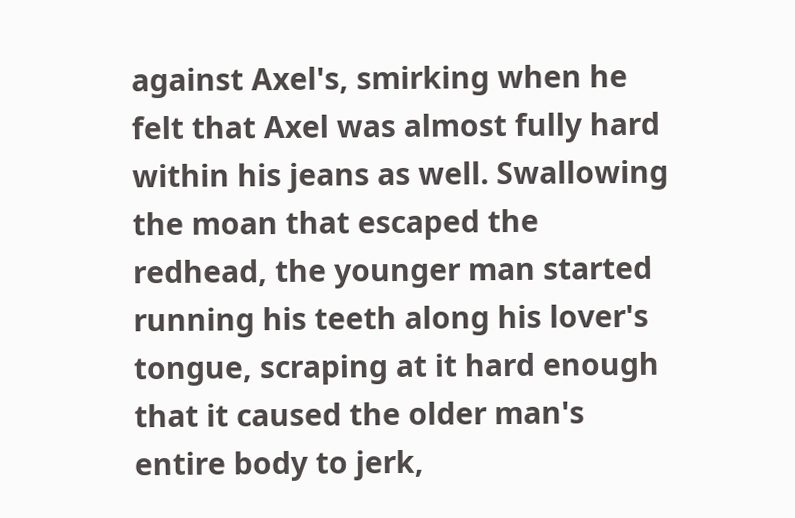against Axel's, smirking when he felt that Axel was almost fully hard within his jeans as well. Swallowing the moan that escaped the redhead, the younger man started running his teeth along his lover's tongue, scraping at it hard enough that it caused the older man's entire body to jerk,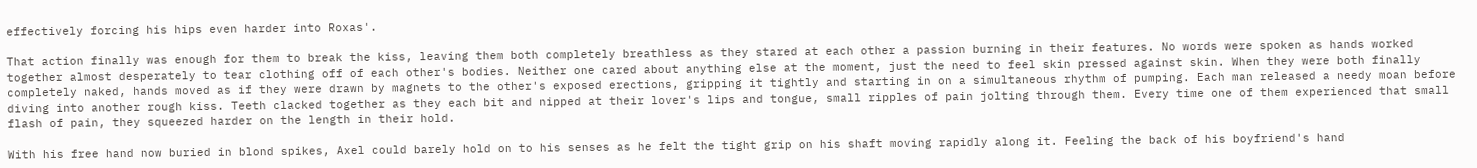effectively forcing his hips even harder into Roxas'.

That action finally was enough for them to break the kiss, leaving them both completely breathless as they stared at each other a passion burning in their features. No words were spoken as hands worked together almost desperately to tear clothing off of each other's bodies. Neither one cared about anything else at the moment, just the need to feel skin pressed against skin. When they were both finally completely naked, hands moved as if they were drawn by magnets to the other's exposed erections, gripping it tightly and starting in on a simultaneous rhythm of pumping. Each man released a needy moan before diving into another rough kiss. Teeth clacked together as they each bit and nipped at their lover's lips and tongue, small ripples of pain jolting through them. Every time one of them experienced that small flash of pain, they squeezed harder on the length in their hold.

With his free hand now buried in blond spikes, Axel could barely hold on to his senses as he felt the tight grip on his shaft moving rapidly along it. Feeling the back of his boyfriend's hand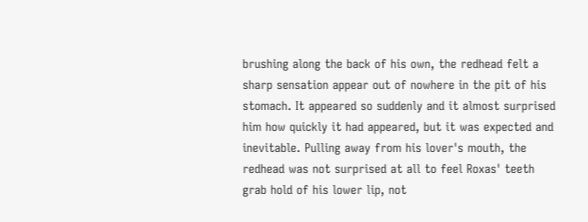brushing along the back of his own, the redhead felt a sharp sensation appear out of nowhere in the pit of his stomach. It appeared so suddenly and it almost surprised him how quickly it had appeared, but it was expected and inevitable. Pulling away from his lover's mouth, the redhead was not surprised at all to feel Roxas' teeth grab hold of his lower lip, not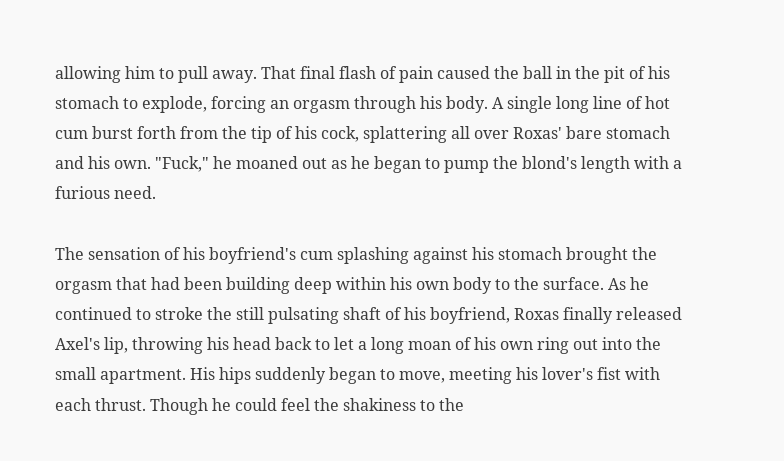allowing him to pull away. That final flash of pain caused the ball in the pit of his stomach to explode, forcing an orgasm through his body. A single long line of hot cum burst forth from the tip of his cock, splattering all over Roxas' bare stomach and his own. "Fuck," he moaned out as he began to pump the blond's length with a furious need.

The sensation of his boyfriend's cum splashing against his stomach brought the orgasm that had been building deep within his own body to the surface. As he continued to stroke the still pulsating shaft of his boyfriend, Roxas finally released Axel's lip, throwing his head back to let a long moan of his own ring out into the small apartment. His hips suddenly began to move, meeting his lover's fist with each thrust. Though he could feel the shakiness to the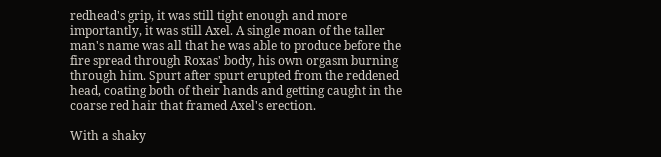redhead's grip, it was still tight enough and more importantly, it was still Axel. A single moan of the taller man's name was all that he was able to produce before the fire spread through Roxas' body, his own orgasm burning through him. Spurt after spurt erupted from the reddened head, coating both of their hands and getting caught in the coarse red hair that framed Axel's erection.

With a shaky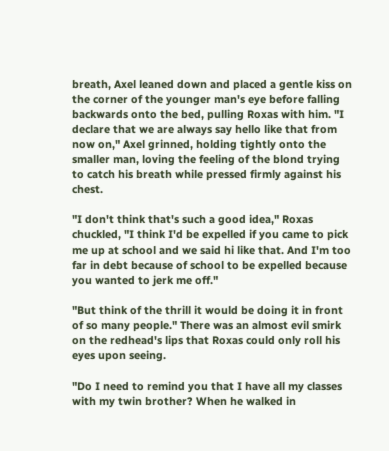breath, Axel leaned down and placed a gentle kiss on the corner of the younger man's eye before falling backwards onto the bed, pulling Roxas with him. "I declare that we are always say hello like that from now on," Axel grinned, holding tightly onto the smaller man, loving the feeling of the blond trying to catch his breath while pressed firmly against his chest.

"I don't think that's such a good idea," Roxas chuckled, "I think I'd be expelled if you came to pick me up at school and we said hi like that. And I'm too far in debt because of school to be expelled because you wanted to jerk me off."

"But think of the thrill it would be doing it in front of so many people." There was an almost evil smirk on the redhead's lips that Roxas could only roll his eyes upon seeing.

"Do I need to remind you that I have all my classes with my twin brother? When he walked in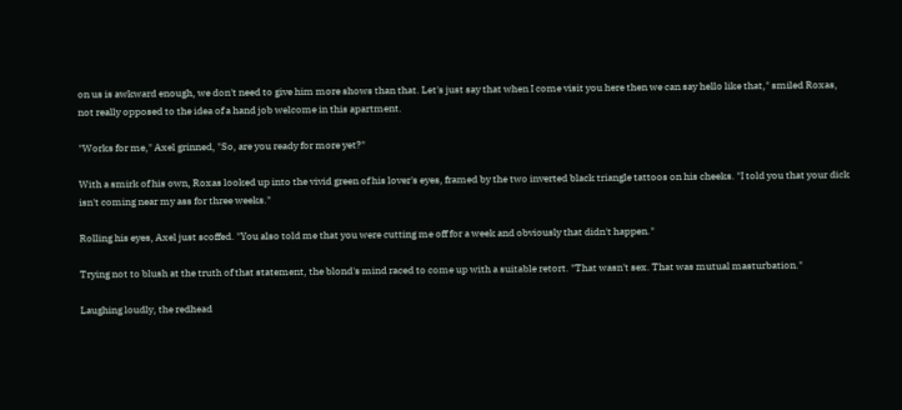on us is awkward enough, we don't need to give him more shows than that. Let's just say that when I come visit you here then we can say hello like that," smiled Roxas, not really opposed to the idea of a hand job welcome in this apartment.

"Works for me," Axel grinned, "So, are you ready for more yet?"

With a smirk of his own, Roxas looked up into the vivid green of his lover's eyes, framed by the two inverted black triangle tattoos on his cheeks. "I told you that your dick isn't coming near my ass for three weeks."

Rolling his eyes, Axel just scoffed. "You also told me that you were cutting me off for a week and obviously that didn't happen."

Trying not to blush at the truth of that statement, the blond's mind raced to come up with a suitable retort. "That wasn't sex. That was mutual masturbation."

Laughing loudly, the redhead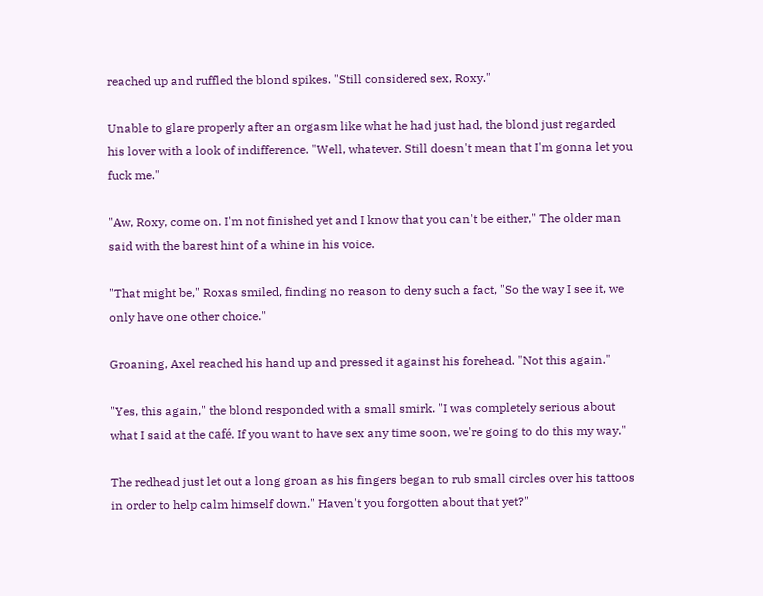reached up and ruffled the blond spikes. "Still considered sex, Roxy."

Unable to glare properly after an orgasm like what he had just had, the blond just regarded his lover with a look of indifference. "Well, whatever. Still doesn't mean that I'm gonna let you fuck me."

"Aw, Roxy, come on. I'm not finished yet and I know that you can't be either," The older man said with the barest hint of a whine in his voice.

"That might be," Roxas smiled, finding no reason to deny such a fact, "So the way I see it, we only have one other choice."

Groaning, Axel reached his hand up and pressed it against his forehead. "Not this again."

"Yes, this again," the blond responded with a small smirk. "I was completely serious about what I said at the café. If you want to have sex any time soon, we're going to do this my way."

The redhead just let out a long groan as his fingers began to rub small circles over his tattoos in order to help calm himself down." Haven't you forgotten about that yet?"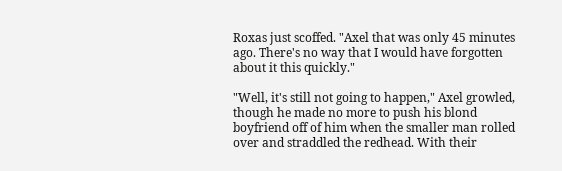Roxas just scoffed. "Axel that was only 45 minutes ago. There's no way that I would have forgotten about it this quickly."

"Well, it's still not going to happen," Axel growled, though he made no more to push his blond boyfriend off of him when the smaller man rolled over and straddled the redhead. With their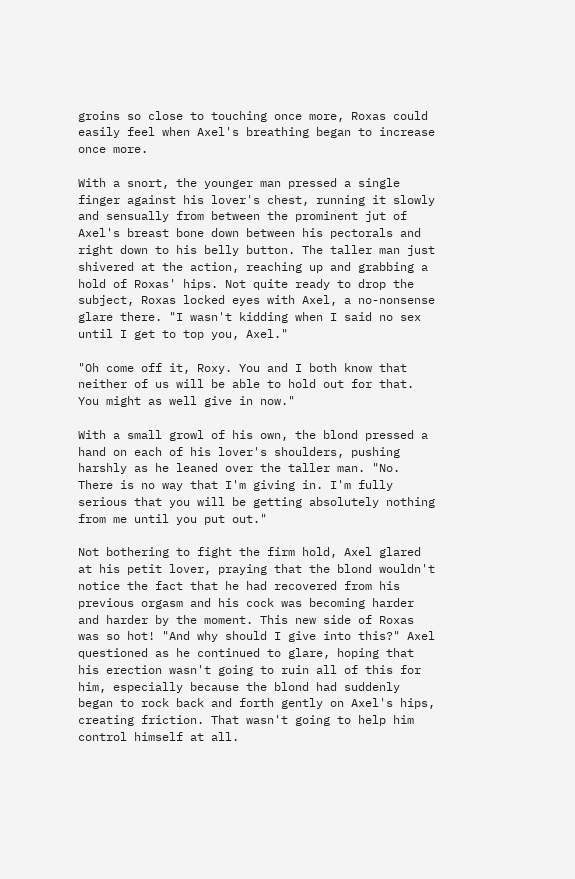groins so close to touching once more, Roxas could easily feel when Axel's breathing began to increase once more.

With a snort, the younger man pressed a single finger against his lover's chest, running it slowly and sensually from between the prominent jut of Axel's breast bone down between his pectorals and right down to his belly button. The taller man just shivered at the action, reaching up and grabbing a hold of Roxas' hips. Not quite ready to drop the subject, Roxas locked eyes with Axel, a no-nonsense glare there. "I wasn't kidding when I said no sex until I get to top you, Axel."

"Oh come off it, Roxy. You and I both know that neither of us will be able to hold out for that. You might as well give in now."

With a small growl of his own, the blond pressed a hand on each of his lover's shoulders, pushing harshly as he leaned over the taller man. "No. There is no way that I'm giving in. I'm fully serious that you will be getting absolutely nothing from me until you put out."

Not bothering to fight the firm hold, Axel glared at his petit lover, praying that the blond wouldn't notice the fact that he had recovered from his previous orgasm and his cock was becoming harder and harder by the moment. This new side of Roxas was so hot! "And why should I give into this?" Axel questioned as he continued to glare, hoping that his erection wasn't going to ruin all of this for him, especially because the blond had suddenly began to rock back and forth gently on Axel's hips, creating friction. That wasn't going to help him control himself at all.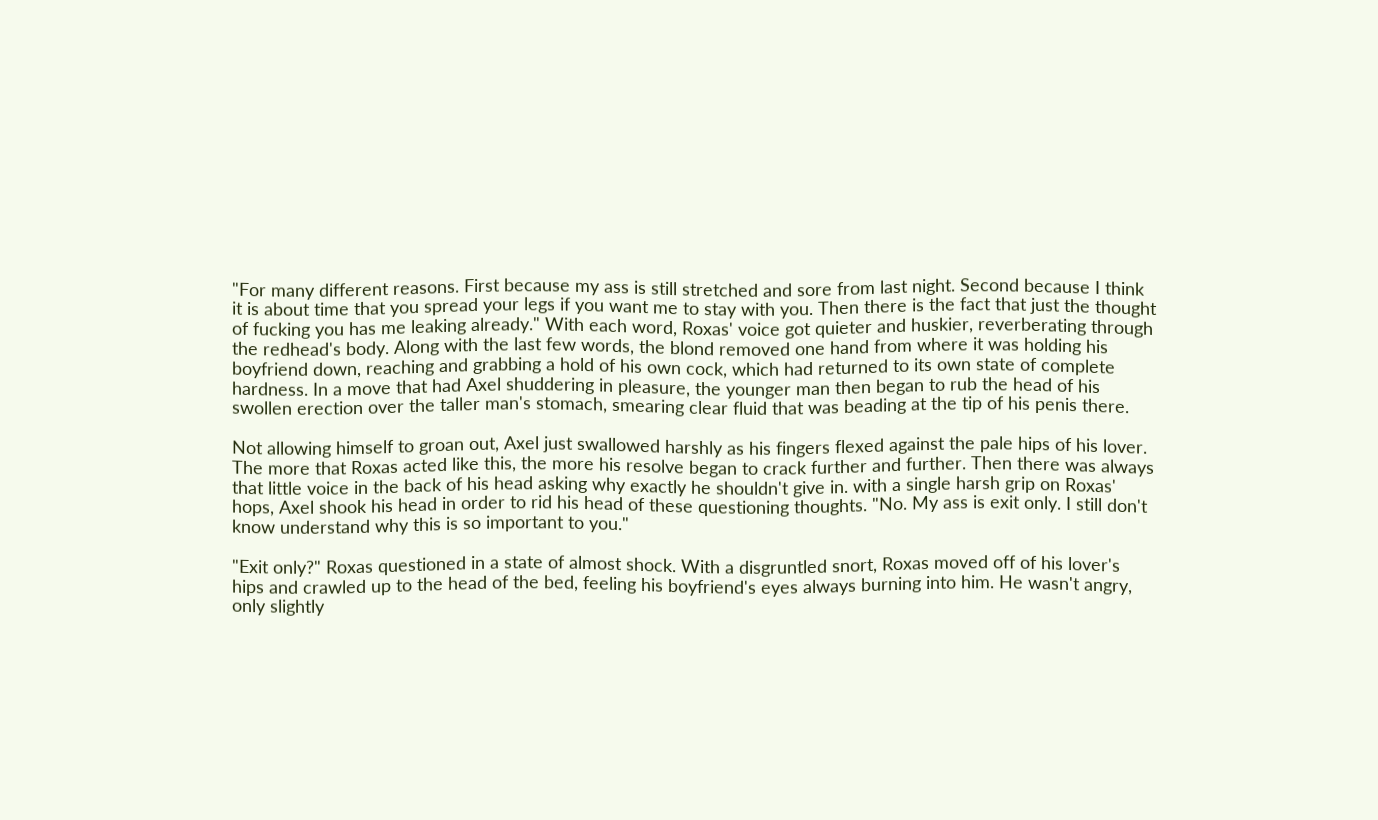"For many different reasons. First because my ass is still stretched and sore from last night. Second because I think it is about time that you spread your legs if you want me to stay with you. Then there is the fact that just the thought of fucking you has me leaking already." With each word, Roxas' voice got quieter and huskier, reverberating through the redhead's body. Along with the last few words, the blond removed one hand from where it was holding his boyfriend down, reaching and grabbing a hold of his own cock, which had returned to its own state of complete hardness. In a move that had Axel shuddering in pleasure, the younger man then began to rub the head of his swollen erection over the taller man's stomach, smearing clear fluid that was beading at the tip of his penis there.

Not allowing himself to groan out, Axel just swallowed harshly as his fingers flexed against the pale hips of his lover. The more that Roxas acted like this, the more his resolve began to crack further and further. Then there was always that little voice in the back of his head asking why exactly he shouldn't give in. with a single harsh grip on Roxas' hops, Axel shook his head in order to rid his head of these questioning thoughts. "No. My ass is exit only. I still don't know understand why this is so important to you."

"Exit only?" Roxas questioned in a state of almost shock. With a disgruntled snort, Roxas moved off of his lover's hips and crawled up to the head of the bed, feeling his boyfriend's eyes always burning into him. He wasn't angry, only slightly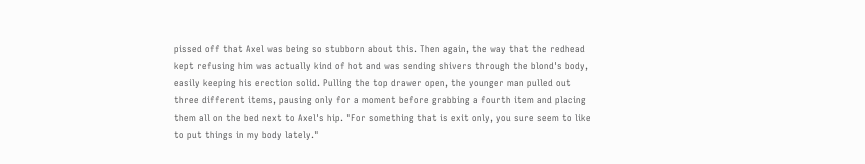pissed off that Axel was being so stubborn about this. Then again, the way that the redhead kept refusing him was actually kind of hot and was sending shivers through the blond's body, easily keeping his erection solid. Pulling the top drawer open, the younger man pulled out three different items, pausing only for a moment before grabbing a fourth item and placing them all on the bed next to Axel's hip. "For something that is exit only, you sure seem to like to put things in my body lately."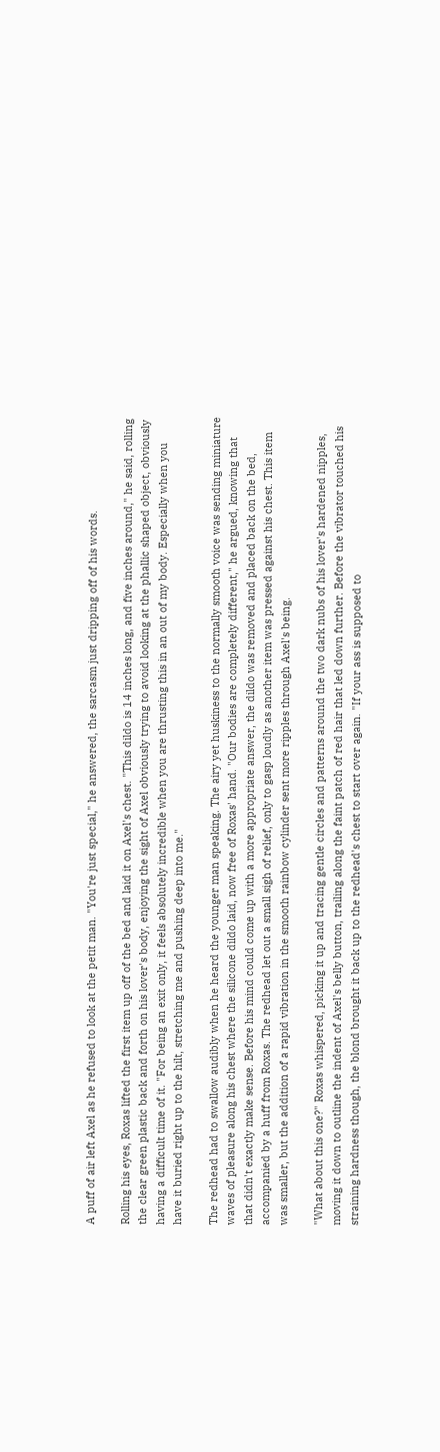A puff of air left Axel as he refused to look at the petit man. "You're just special," he answered, the sarcasm just dripping off of his words.

Rolling his eyes, Roxas lifted the first item up off of the bed and laid it on Axel's chest. "This dildo is 14 inches long, and five inches around," he said, rolling the clear green plastic back and forth on his lover's body, enjoying the sight of Axel obviously trying to avoid looking at the phallic shaped object, obviously having a difficult time of it. "For being an exit only, it feels absolutely incredible when you are thrusting this in an out of my body. Especially when you have it buried right up to the hilt, stretching me and pushing deep into me."

The redhead had to swallow audibly when he heard the younger man speaking. The airy yet huskiness to the normally smooth voice was sending miniature waves of pleasure along his chest where the silicone dildo laid, now free of Roxas' hand. "Our bodies are completely different," he argued, knowing that that didn't exactly make sense. Before his mind could come up with a more appropriate answer, the dildo was removed and placed back on the bed, accompanied by a huff from Roxas. The redhead let out a small sigh of relief, only to gasp loudly as another item was pressed against his chest. This item was smaller, but the addition of a rapid vibration in the smooth rainbow cylinder sent more ripples through Axel's being.

"What about this one?" Roxas whispered, picking it up and tracing gentle circles and patterns around the two dark nubs of his lover's hardened nipples, moving it down to outline the indent of Axel's belly button, trailing along the faint patch of red hair that led down further. Before the vibrator touched his straining hardness though, the blond brought it back up to the redhead's chest to start over again. "If your ass is supposed to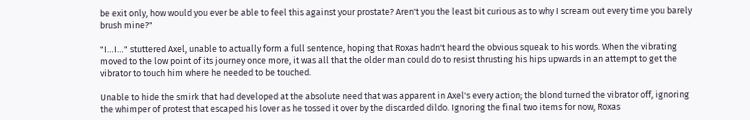be exit only, how would you ever be able to feel this against your prostate? Aren't you the least bit curious as to why I scream out every time you barely brush mine?"

"I…I…" stuttered Axel, unable to actually form a full sentence, hoping that Roxas hadn't heard the obvious squeak to his words. When the vibrating moved to the low point of its journey once more, it was all that the older man could do to resist thrusting his hips upwards in an attempt to get the vibrator to touch him where he needed to be touched.

Unable to hide the smirk that had developed at the absolute need that was apparent in Axel's every action; the blond turned the vibrator off, ignoring the whimper of protest that escaped his lover as he tossed it over by the discarded dildo. Ignoring the final two items for now, Roxas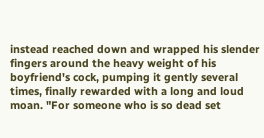instead reached down and wrapped his slender fingers around the heavy weight of his boyfriend's cock, pumping it gently several times, finally rewarded with a long and loud moan. "For someone who is so dead set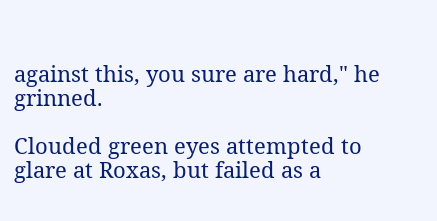against this, you sure are hard," he grinned.

Clouded green eyes attempted to glare at Roxas, but failed as a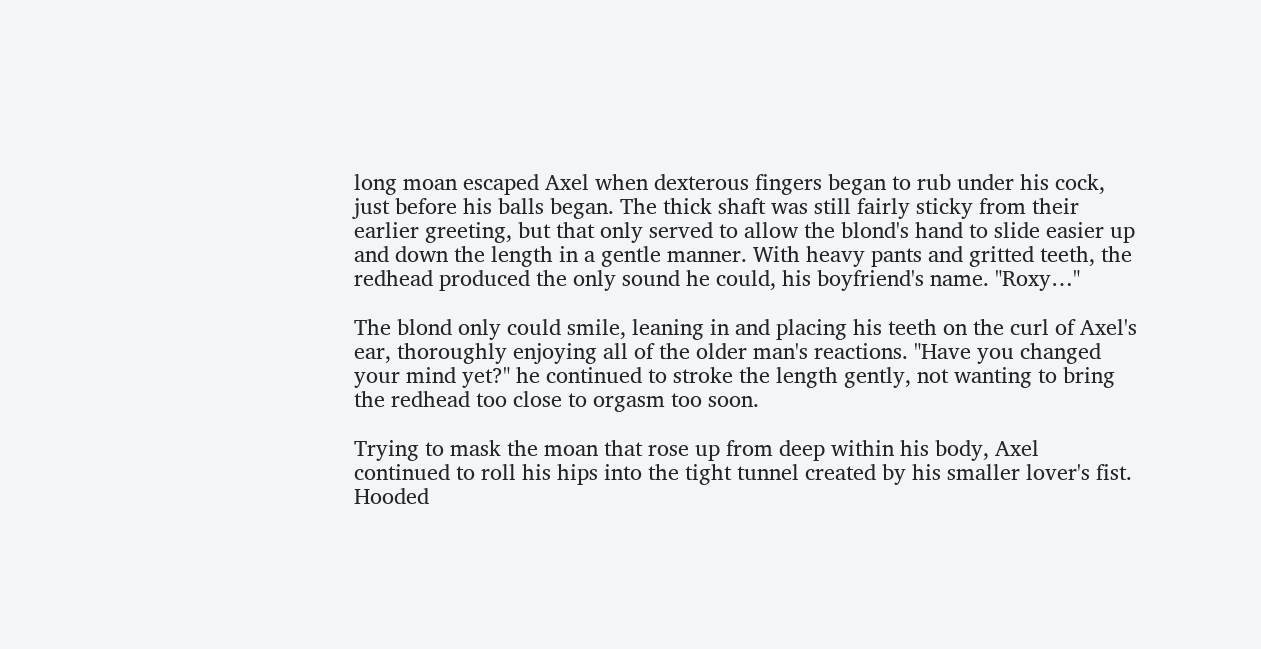long moan escaped Axel when dexterous fingers began to rub under his cock, just before his balls began. The thick shaft was still fairly sticky from their earlier greeting, but that only served to allow the blond's hand to slide easier up and down the length in a gentle manner. With heavy pants and gritted teeth, the redhead produced the only sound he could, his boyfriend's name. "Roxy…"

The blond only could smile, leaning in and placing his teeth on the curl of Axel's ear, thoroughly enjoying all of the older man's reactions. "Have you changed your mind yet?" he continued to stroke the length gently, not wanting to bring the redhead too close to orgasm too soon.

Trying to mask the moan that rose up from deep within his body, Axel continued to roll his hips into the tight tunnel created by his smaller lover's fist. Hooded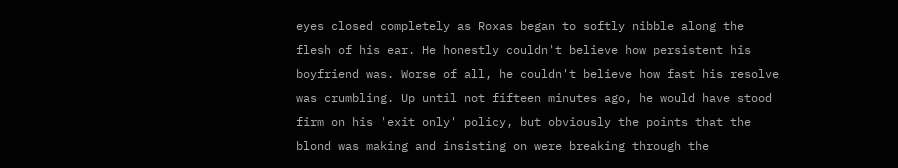eyes closed completely as Roxas began to softly nibble along the flesh of his ear. He honestly couldn't believe how persistent his boyfriend was. Worse of all, he couldn't believe how fast his resolve was crumbling. Up until not fifteen minutes ago, he would have stood firm on his 'exit only' policy, but obviously the points that the blond was making and insisting on were breaking through the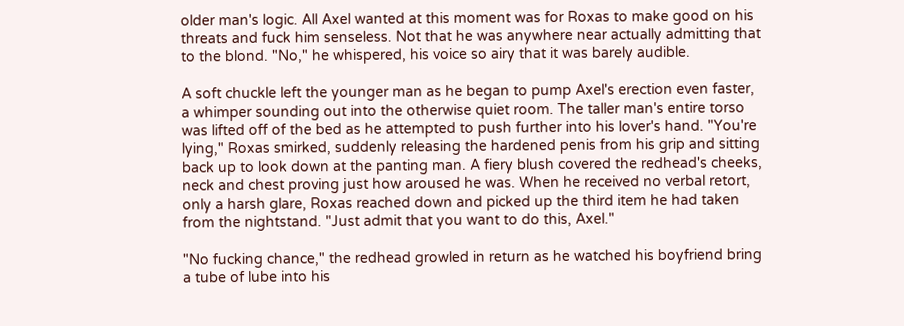older man's logic. All Axel wanted at this moment was for Roxas to make good on his threats and fuck him senseless. Not that he was anywhere near actually admitting that to the blond. "No," he whispered, his voice so airy that it was barely audible.

A soft chuckle left the younger man as he began to pump Axel's erection even faster, a whimper sounding out into the otherwise quiet room. The taller man's entire torso was lifted off of the bed as he attempted to push further into his lover's hand. "You're lying," Roxas smirked, suddenly releasing the hardened penis from his grip and sitting back up to look down at the panting man. A fiery blush covered the redhead's cheeks, neck and chest proving just how aroused he was. When he received no verbal retort, only a harsh glare, Roxas reached down and picked up the third item he had taken from the nightstand. "Just admit that you want to do this, Axel."

"No fucking chance," the redhead growled in return as he watched his boyfriend bring a tube of lube into his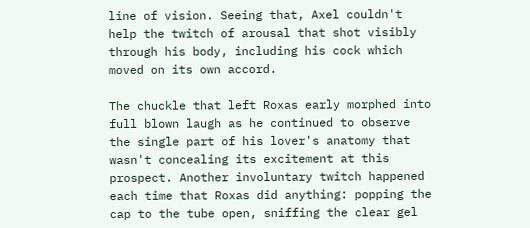line of vision. Seeing that, Axel couldn't help the twitch of arousal that shot visibly through his body, including his cock which moved on its own accord.

The chuckle that left Roxas early morphed into full blown laugh as he continued to observe the single part of his lover's anatomy that wasn't concealing its excitement at this prospect. Another involuntary twitch happened each time that Roxas did anything: popping the cap to the tube open, sniffing the clear gel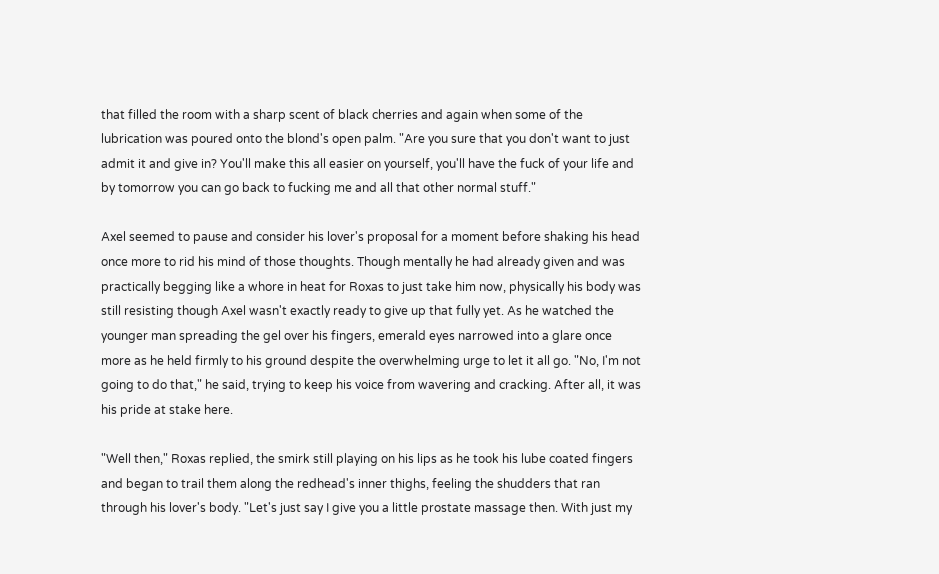that filled the room with a sharp scent of black cherries and again when some of the lubrication was poured onto the blond's open palm. "Are you sure that you don't want to just admit it and give in? You'll make this all easier on yourself, you'll have the fuck of your life and by tomorrow you can go back to fucking me and all that other normal stuff."

Axel seemed to pause and consider his lover's proposal for a moment before shaking his head once more to rid his mind of those thoughts. Though mentally he had already given and was practically begging like a whore in heat for Roxas to just take him now, physically his body was still resisting though Axel wasn't exactly ready to give up that fully yet. As he watched the younger man spreading the gel over his fingers, emerald eyes narrowed into a glare once more as he held firmly to his ground despite the overwhelming urge to let it all go. "No, I'm not going to do that," he said, trying to keep his voice from wavering and cracking. After all, it was his pride at stake here.

"Well then," Roxas replied, the smirk still playing on his lips as he took his lube coated fingers and began to trail them along the redhead's inner thighs, feeling the shudders that ran through his lover's body. "Let's just say I give you a little prostate massage then. With just my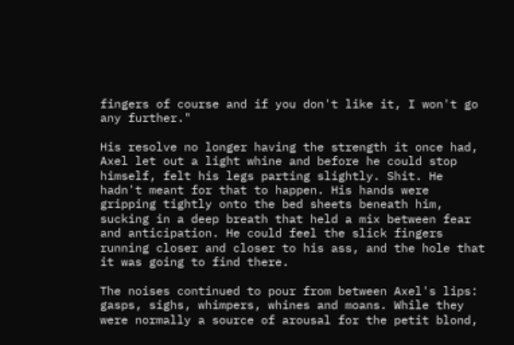fingers of course and if you don't like it, I won't go any further."

His resolve no longer having the strength it once had, Axel let out a light whine and before he could stop himself, felt his legs parting slightly. Shit. He hadn't meant for that to happen. His hands were gripping tightly onto the bed sheets beneath him, sucking in a deep breath that held a mix between fear and anticipation. He could feel the slick fingers running closer and closer to his ass, and the hole that it was going to find there.

The noises continued to pour from between Axel's lips: gasps, sighs, whimpers, whines and moans. While they were normally a source of arousal for the petit blond,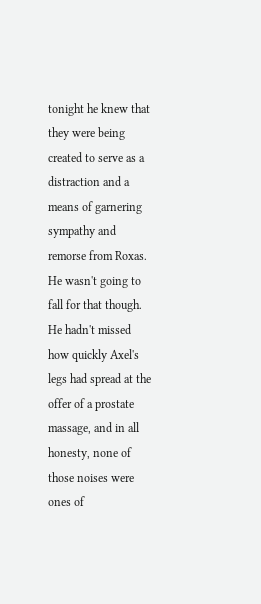tonight he knew that they were being created to serve as a distraction and a means of garnering sympathy and remorse from Roxas. He wasn't going to fall for that though. He hadn't missed how quickly Axel's legs had spread at the offer of a prostate massage, and in all honesty, none of those noises were ones of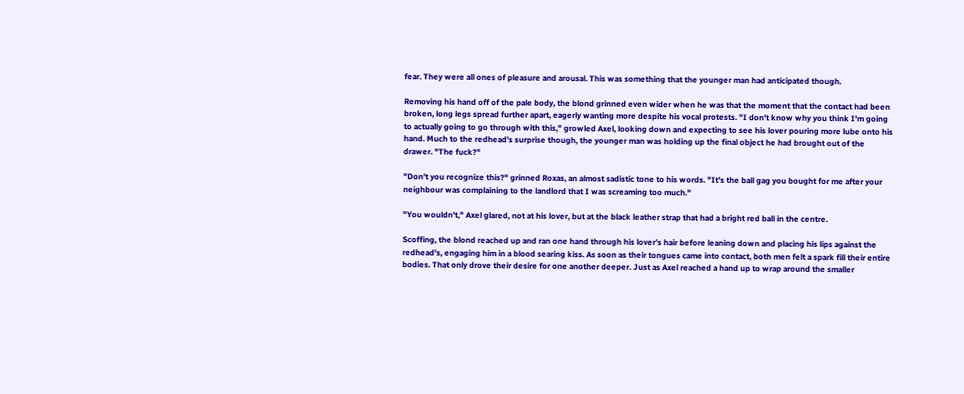fear. They were all ones of pleasure and arousal. This was something that the younger man had anticipated though.

Removing his hand off of the pale body, the blond grinned even wider when he was that the moment that the contact had been broken, long legs spread further apart, eagerly wanting more despite his vocal protests. "I don't know why you think I'm going to actually going to go through with this," growled Axel, looking down and expecting to see his lover pouring more lube onto his hand. Much to the redhead's surprise though, the younger man was holding up the final object he had brought out of the drawer. "The fuck?"

"Don't you recognize this?" grinned Roxas, an almost sadistic tone to his words. "It's the ball gag you bought for me after your neighbour was complaining to the landlord that I was screaming too much."

"You wouldn't," Axel glared, not at his lover, but at the black leather strap that had a bright red ball in the centre.

Scoffing, the blond reached up and ran one hand through his lover's hair before leaning down and placing his lips against the redhead's, engaging him in a blood searing kiss. As soon as their tongues came into contact, both men felt a spark fill their entire bodies. That only drove their desire for one another deeper. Just as Axel reached a hand up to wrap around the smaller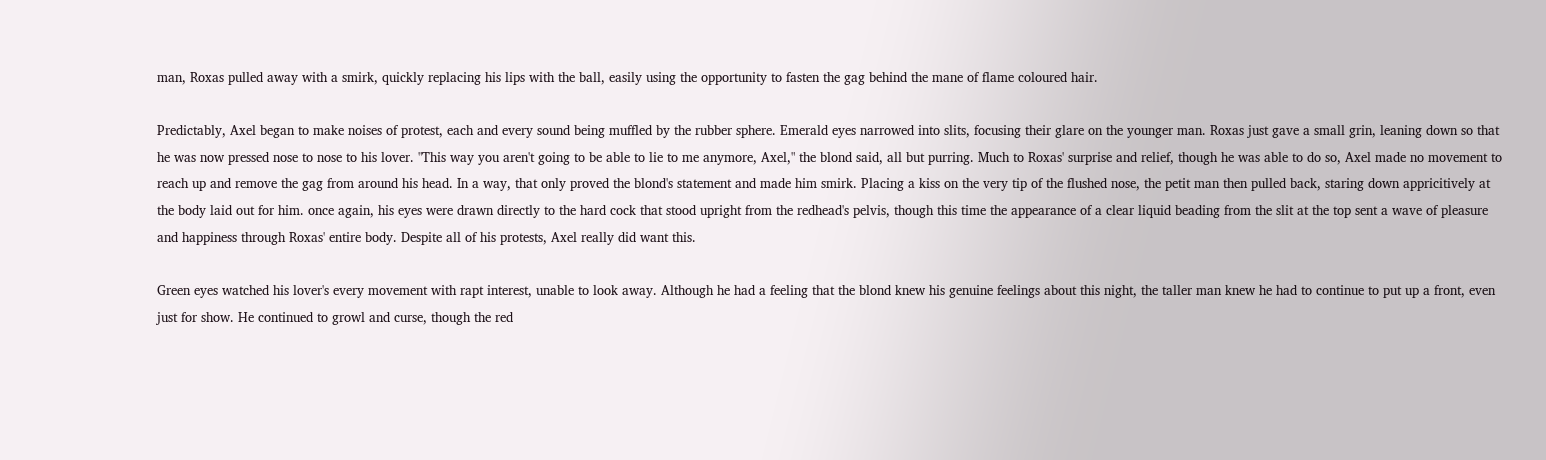man, Roxas pulled away with a smirk, quickly replacing his lips with the ball, easily using the opportunity to fasten the gag behind the mane of flame coloured hair.

Predictably, Axel began to make noises of protest, each and every sound being muffled by the rubber sphere. Emerald eyes narrowed into slits, focusing their glare on the younger man. Roxas just gave a small grin, leaning down so that he was now pressed nose to nose to his lover. "This way you aren't going to be able to lie to me anymore, Axel," the blond said, all but purring. Much to Roxas' surprise and relief, though he was able to do so, Axel made no movement to reach up and remove the gag from around his head. In a way, that only proved the blond's statement and made him smirk. Placing a kiss on the very tip of the flushed nose, the petit man then pulled back, staring down appricitively at the body laid out for him. once again, his eyes were drawn directly to the hard cock that stood upright from the redhead's pelvis, though this time the appearance of a clear liquid beading from the slit at the top sent a wave of pleasure and happiness through Roxas' entire body. Despite all of his protests, Axel really did want this.

Green eyes watched his lover's every movement with rapt interest, unable to look away. Although he had a feeling that the blond knew his genuine feelings about this night, the taller man knew he had to continue to put up a front, even just for show. He continued to growl and curse, though the red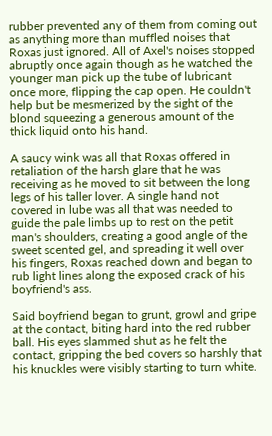rubber prevented any of them from coming out as anything more than muffled noises that Roxas just ignored. All of Axel's noises stopped abruptly once again though as he watched the younger man pick up the tube of lubricant once more, flipping the cap open. He couldn't help but be mesmerized by the sight of the blond squeezing a generous amount of the thick liquid onto his hand.

A saucy wink was all that Roxas offered in retaliation of the harsh glare that he was receiving as he moved to sit between the long legs of his taller lover. A single hand not covered in lube was all that was needed to guide the pale limbs up to rest on the petit man's shoulders, creating a good angle of the sweet scented gel, and spreading it well over his fingers, Roxas reached down and began to rub light lines along the exposed crack of his boyfriend's ass.

Said boyfriend began to grunt, growl and gripe at the contact, biting hard into the red rubber ball. His eyes slammed shut as he felt the contact, gripping the bed covers so harshly that his knuckles were visibly starting to turn white.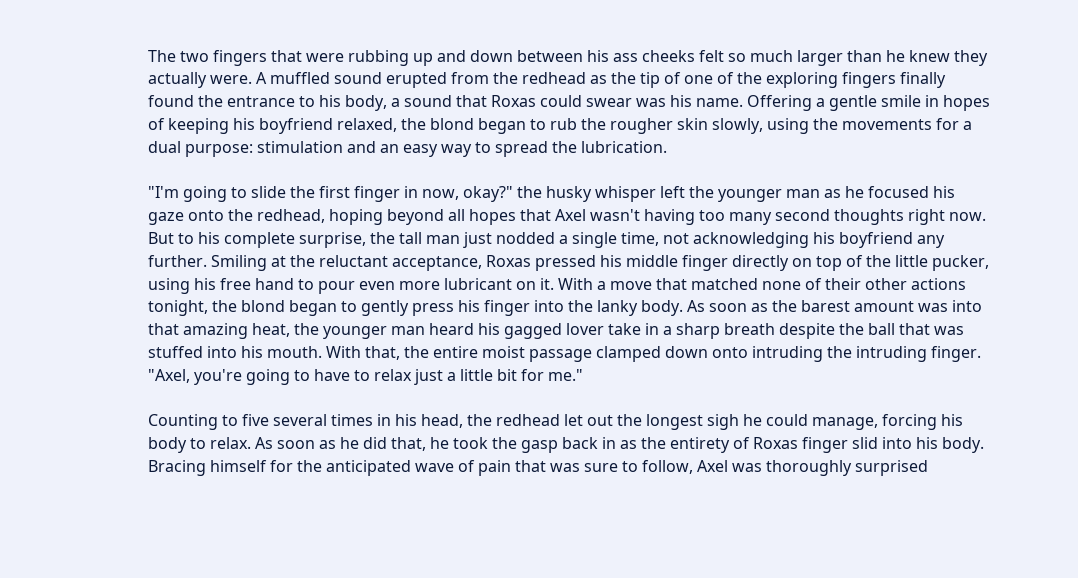The two fingers that were rubbing up and down between his ass cheeks felt so much larger than he knew they actually were. A muffled sound erupted from the redhead as the tip of one of the exploring fingers finally found the entrance to his body, a sound that Roxas could swear was his name. Offering a gentle smile in hopes of keeping his boyfriend relaxed, the blond began to rub the rougher skin slowly, using the movements for a dual purpose: stimulation and an easy way to spread the lubrication.

"I'm going to slide the first finger in now, okay?" the husky whisper left the younger man as he focused his gaze onto the redhead, hoping beyond all hopes that Axel wasn't having too many second thoughts right now. But to his complete surprise, the tall man just nodded a single time, not acknowledging his boyfriend any further. Smiling at the reluctant acceptance, Roxas pressed his middle finger directly on top of the little pucker, using his free hand to pour even more lubricant on it. With a move that matched none of their other actions tonight, the blond began to gently press his finger into the lanky body. As soon as the barest amount was into that amazing heat, the younger man heard his gagged lover take in a sharp breath despite the ball that was stuffed into his mouth. With that, the entire moist passage clamped down onto intruding the intruding finger. "Axel, you're going to have to relax just a little bit for me."

Counting to five several times in his head, the redhead let out the longest sigh he could manage, forcing his body to relax. As soon as he did that, he took the gasp back in as the entirety of Roxas finger slid into his body. Bracing himself for the anticipated wave of pain that was sure to follow, Axel was thoroughly surprised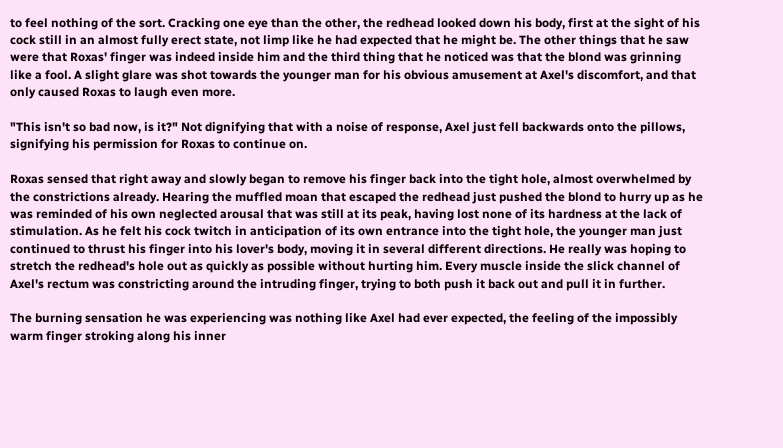to feel nothing of the sort. Cracking one eye than the other, the redhead looked down his body, first at the sight of his cock still in an almost fully erect state, not limp like he had expected that he might be. The other things that he saw were that Roxas' finger was indeed inside him and the third thing that he noticed was that the blond was grinning like a fool. A slight glare was shot towards the younger man for his obvious amusement at Axel's discomfort, and that only caused Roxas to laugh even more.

"This isn't so bad now, is it?" Not dignifying that with a noise of response, Axel just fell backwards onto the pillows, signifying his permission for Roxas to continue on.

Roxas sensed that right away and slowly began to remove his finger back into the tight hole, almost overwhelmed by the constrictions already. Hearing the muffled moan that escaped the redhead just pushed the blond to hurry up as he was reminded of his own neglected arousal that was still at its peak, having lost none of its hardness at the lack of stimulation. As he felt his cock twitch in anticipation of its own entrance into the tight hole, the younger man just continued to thrust his finger into his lover's body, moving it in several different directions. He really was hoping to stretch the redhead's hole out as quickly as possible without hurting him. Every muscle inside the slick channel of Axel's rectum was constricting around the intruding finger, trying to both push it back out and pull it in further.

The burning sensation he was experiencing was nothing like Axel had ever expected, the feeling of the impossibly warm finger stroking along his inner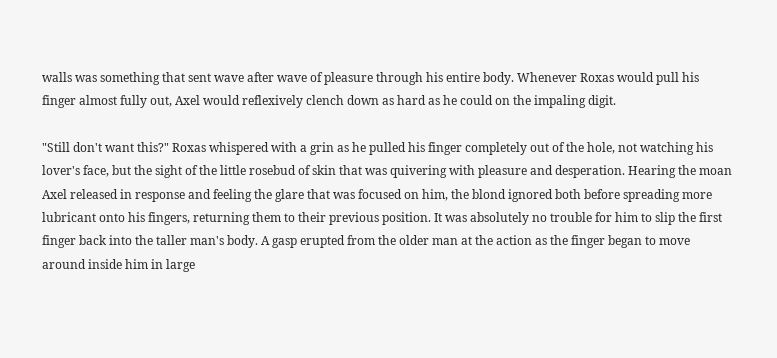walls was something that sent wave after wave of pleasure through his entire body. Whenever Roxas would pull his finger almost fully out, Axel would reflexively clench down as hard as he could on the impaling digit.

"Still don't want this?" Roxas whispered with a grin as he pulled his finger completely out of the hole, not watching his lover's face, but the sight of the little rosebud of skin that was quivering with pleasure and desperation. Hearing the moan Axel released in response and feeling the glare that was focused on him, the blond ignored both before spreading more lubricant onto his fingers, returning them to their previous position. It was absolutely no trouble for him to slip the first finger back into the taller man's body. A gasp erupted from the older man at the action as the finger began to move around inside him in large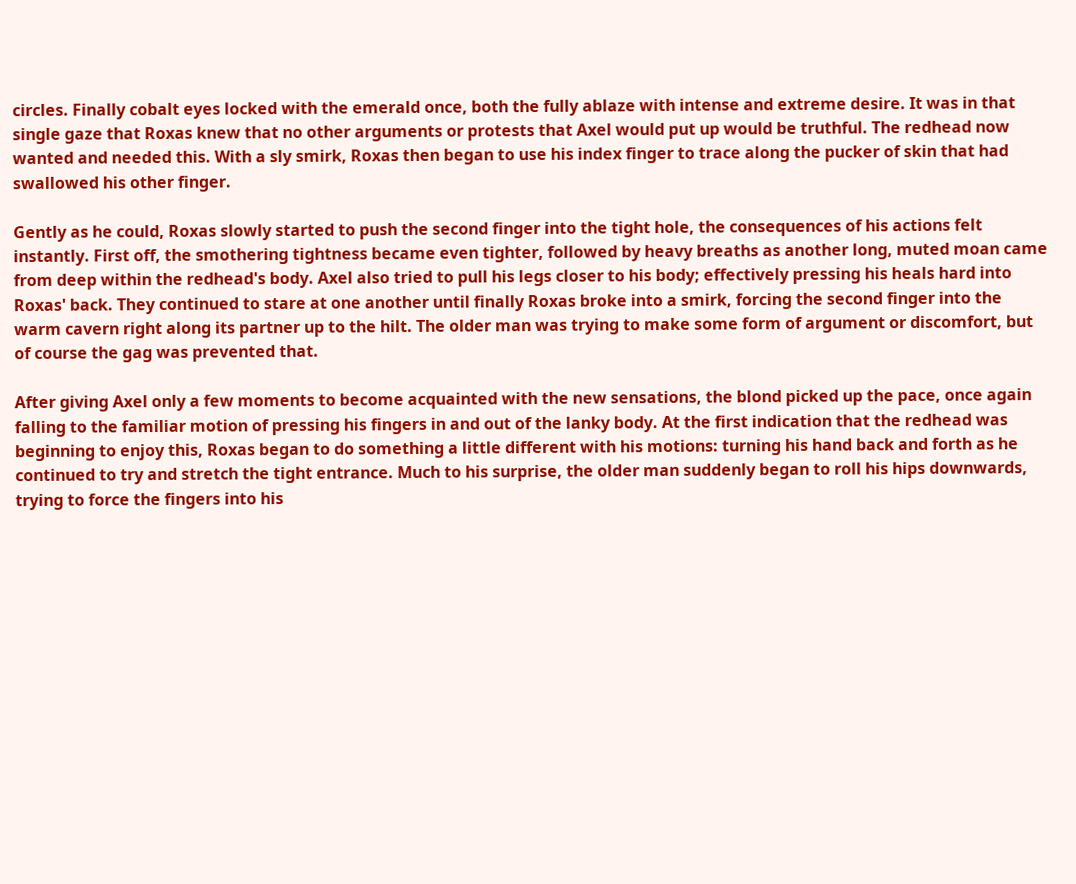circles. Finally cobalt eyes locked with the emerald once, both the fully ablaze with intense and extreme desire. It was in that single gaze that Roxas knew that no other arguments or protests that Axel would put up would be truthful. The redhead now wanted and needed this. With a sly smirk, Roxas then began to use his index finger to trace along the pucker of skin that had swallowed his other finger.

Gently as he could, Roxas slowly started to push the second finger into the tight hole, the consequences of his actions felt instantly. First off, the smothering tightness became even tighter, followed by heavy breaths as another long, muted moan came from deep within the redhead's body. Axel also tried to pull his legs closer to his body; effectively pressing his heals hard into Roxas' back. They continued to stare at one another until finally Roxas broke into a smirk, forcing the second finger into the warm cavern right along its partner up to the hilt. The older man was trying to make some form of argument or discomfort, but of course the gag was prevented that.

After giving Axel only a few moments to become acquainted with the new sensations, the blond picked up the pace, once again falling to the familiar motion of pressing his fingers in and out of the lanky body. At the first indication that the redhead was beginning to enjoy this, Roxas began to do something a little different with his motions: turning his hand back and forth as he continued to try and stretch the tight entrance. Much to his surprise, the older man suddenly began to roll his hips downwards, trying to force the fingers into his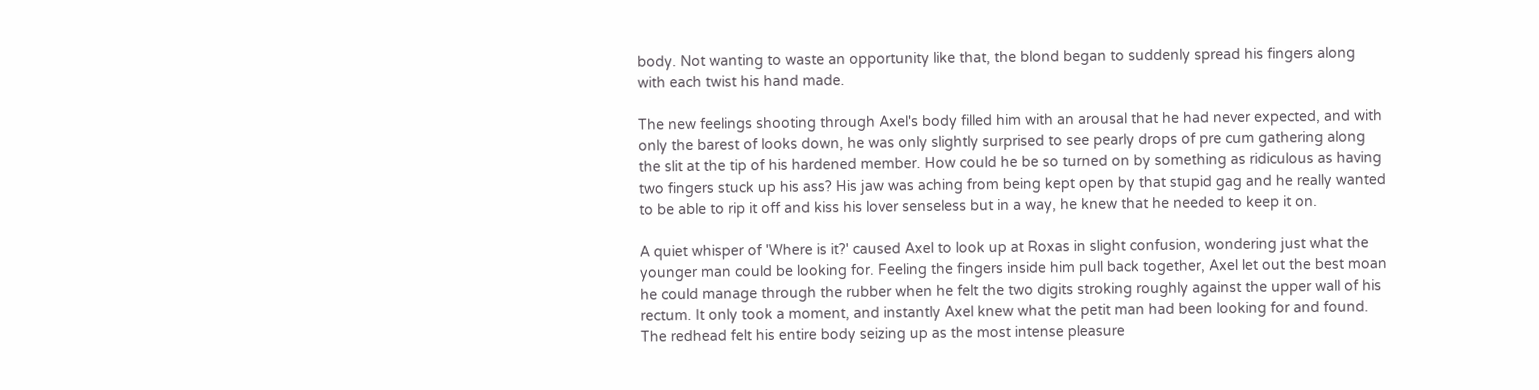body. Not wanting to waste an opportunity like that, the blond began to suddenly spread his fingers along with each twist his hand made.

The new feelings shooting through Axel's body filled him with an arousal that he had never expected, and with only the barest of looks down, he was only slightly surprised to see pearly drops of pre cum gathering along the slit at the tip of his hardened member. How could he be so turned on by something as ridiculous as having two fingers stuck up his ass? His jaw was aching from being kept open by that stupid gag and he really wanted to be able to rip it off and kiss his lover senseless but in a way, he knew that he needed to keep it on.

A quiet whisper of 'Where is it?' caused Axel to look up at Roxas in slight confusion, wondering just what the younger man could be looking for. Feeling the fingers inside him pull back together, Axel let out the best moan he could manage through the rubber when he felt the two digits stroking roughly against the upper wall of his rectum. It only took a moment, and instantly Axel knew what the petit man had been looking for and found. The redhead felt his entire body seizing up as the most intense pleasure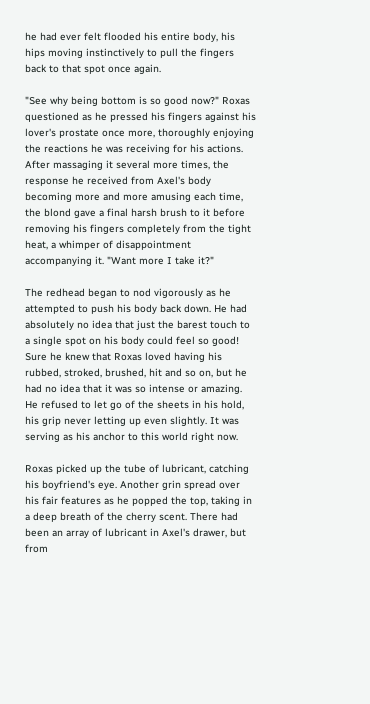he had ever felt flooded his entire body, his hips moving instinctively to pull the fingers back to that spot once again.

"See why being bottom is so good now?" Roxas questioned as he pressed his fingers against his lover's prostate once more, thoroughly enjoying the reactions he was receiving for his actions. After massaging it several more times, the response he received from Axel's body becoming more and more amusing each time, the blond gave a final harsh brush to it before removing his fingers completely from the tight heat, a whimper of disappointment accompanying it. "Want more I take it?"

The redhead began to nod vigorously as he attempted to push his body back down. He had absolutely no idea that just the barest touch to a single spot on his body could feel so good! Sure he knew that Roxas loved having his rubbed, stroked, brushed, hit and so on, but he had no idea that it was so intense or amazing. He refused to let go of the sheets in his hold, his grip never letting up even slightly. It was serving as his anchor to this world right now.

Roxas picked up the tube of lubricant, catching his boyfriend's eye. Another grin spread over his fair features as he popped the top, taking in a deep breath of the cherry scent. There had been an array of lubricant in Axel's drawer, but from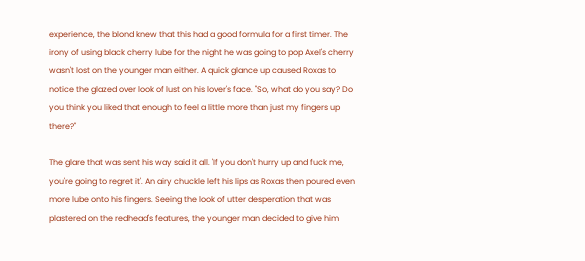experience, the blond knew that this had a good formula for a first timer. The irony of using black cherry lube for the night he was going to pop Axel's cherry wasn't lost on the younger man either. A quick glance up caused Roxas to notice the glazed over look of lust on his lover's face. "So, what do you say? Do you think you liked that enough to feel a little more than just my fingers up there?"

The glare that was sent his way said it all. 'If you don't hurry up and fuck me, you're going to regret it'. An airy chuckle left his lips as Roxas then poured even more lube onto his fingers. Seeing the look of utter desperation that was plastered on the redhead's features, the younger man decided to give him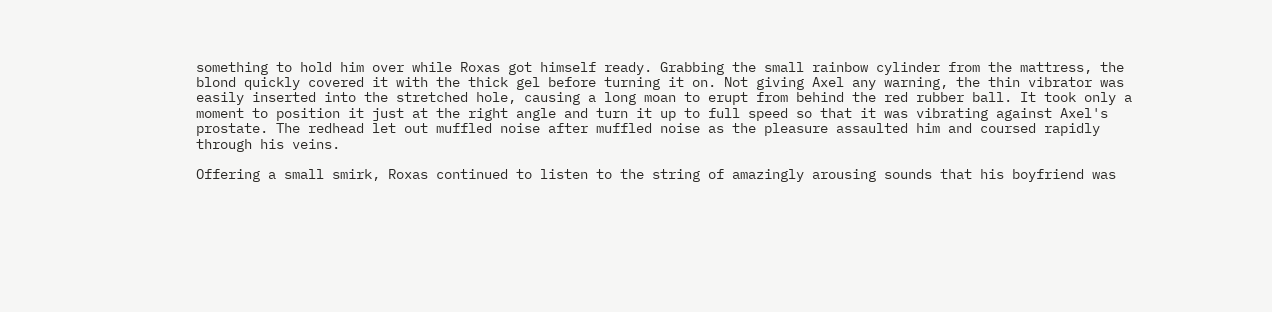something to hold him over while Roxas got himself ready. Grabbing the small rainbow cylinder from the mattress, the blond quickly covered it with the thick gel before turning it on. Not giving Axel any warning, the thin vibrator was easily inserted into the stretched hole, causing a long moan to erupt from behind the red rubber ball. It took only a moment to position it just at the right angle and turn it up to full speed so that it was vibrating against Axel's prostate. The redhead let out muffled noise after muffled noise as the pleasure assaulted him and coursed rapidly through his veins.

Offering a small smirk, Roxas continued to listen to the string of amazingly arousing sounds that his boyfriend was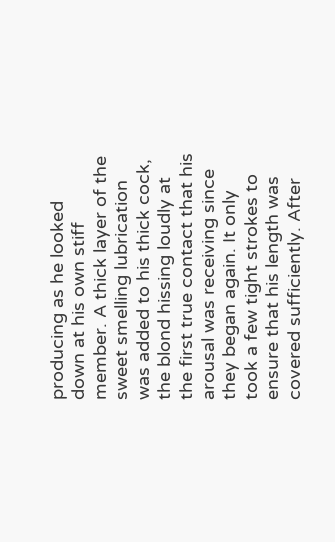producing as he looked down at his own stiff member. A thick layer of the sweet smelling lubrication was added to his thick cock, the blond hissing loudly at the first true contact that his arousal was receiving since they began again. It only took a few tight strokes to ensure that his length was covered sufficiently. After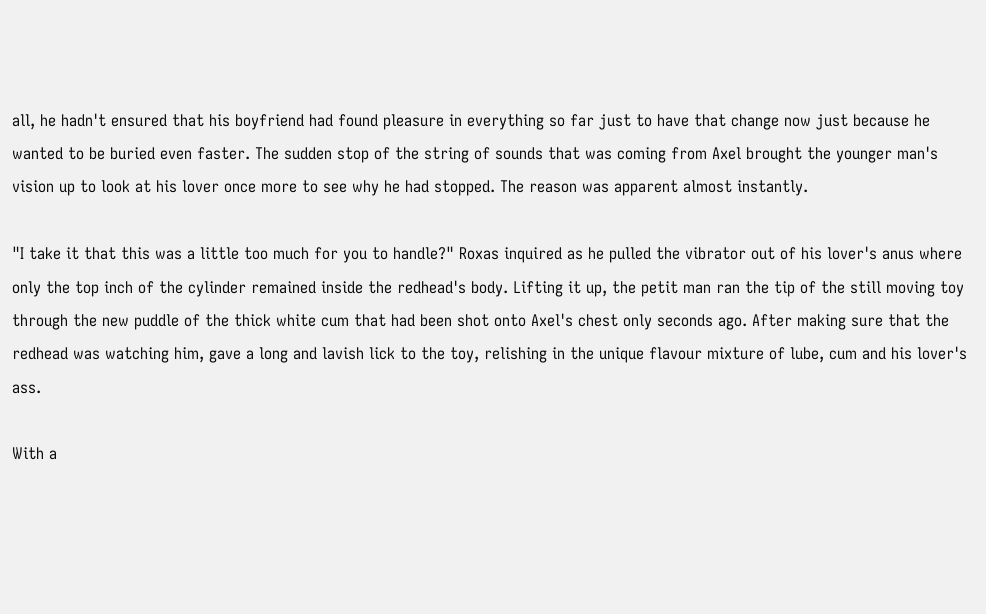all, he hadn't ensured that his boyfriend had found pleasure in everything so far just to have that change now just because he wanted to be buried even faster. The sudden stop of the string of sounds that was coming from Axel brought the younger man's vision up to look at his lover once more to see why he had stopped. The reason was apparent almost instantly.

"I take it that this was a little too much for you to handle?" Roxas inquired as he pulled the vibrator out of his lover's anus where only the top inch of the cylinder remained inside the redhead's body. Lifting it up, the petit man ran the tip of the still moving toy through the new puddle of the thick white cum that had been shot onto Axel's chest only seconds ago. After making sure that the redhead was watching him, gave a long and lavish lick to the toy, relishing in the unique flavour mixture of lube, cum and his lover's ass.

With a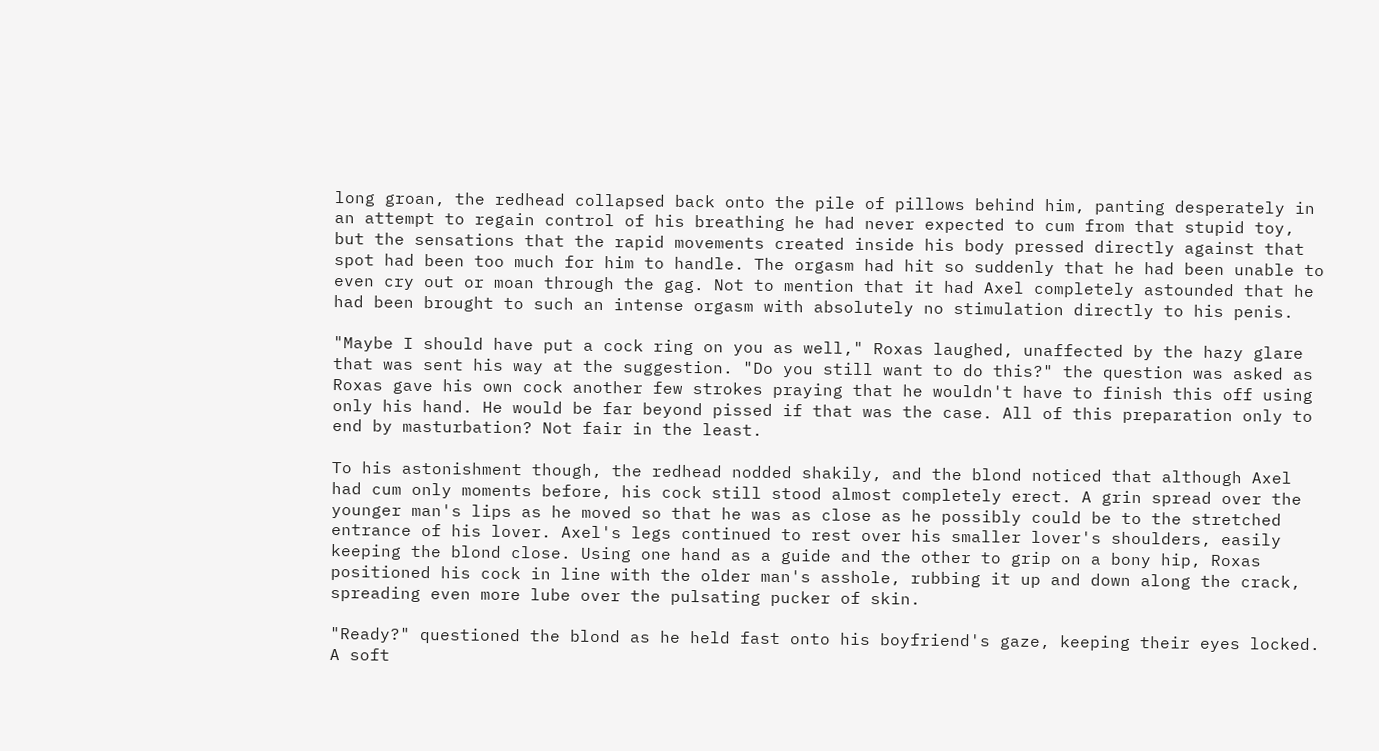long groan, the redhead collapsed back onto the pile of pillows behind him, panting desperately in an attempt to regain control of his breathing he had never expected to cum from that stupid toy, but the sensations that the rapid movements created inside his body pressed directly against that spot had been too much for him to handle. The orgasm had hit so suddenly that he had been unable to even cry out or moan through the gag. Not to mention that it had Axel completely astounded that he had been brought to such an intense orgasm with absolutely no stimulation directly to his penis.

"Maybe I should have put a cock ring on you as well," Roxas laughed, unaffected by the hazy glare that was sent his way at the suggestion. "Do you still want to do this?" the question was asked as Roxas gave his own cock another few strokes praying that he wouldn't have to finish this off using only his hand. He would be far beyond pissed if that was the case. All of this preparation only to end by masturbation? Not fair in the least.

To his astonishment though, the redhead nodded shakily, and the blond noticed that although Axel had cum only moments before, his cock still stood almost completely erect. A grin spread over the younger man's lips as he moved so that he was as close as he possibly could be to the stretched entrance of his lover. Axel's legs continued to rest over his smaller lover's shoulders, easily keeping the blond close. Using one hand as a guide and the other to grip on a bony hip, Roxas positioned his cock in line with the older man's asshole, rubbing it up and down along the crack, spreading even more lube over the pulsating pucker of skin.

"Ready?" questioned the blond as he held fast onto his boyfriend's gaze, keeping their eyes locked. A soft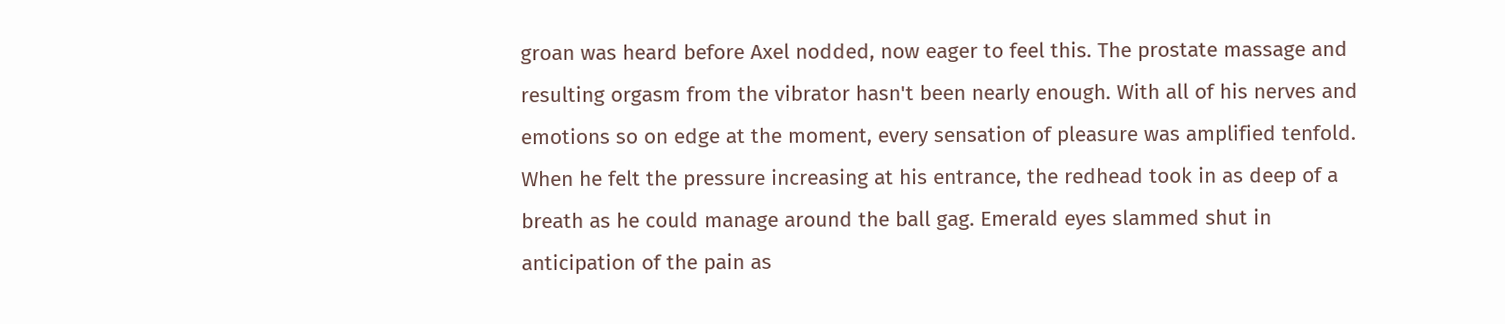groan was heard before Axel nodded, now eager to feel this. The prostate massage and resulting orgasm from the vibrator hasn't been nearly enough. With all of his nerves and emotions so on edge at the moment, every sensation of pleasure was amplified tenfold. When he felt the pressure increasing at his entrance, the redhead took in as deep of a breath as he could manage around the ball gag. Emerald eyes slammed shut in anticipation of the pain as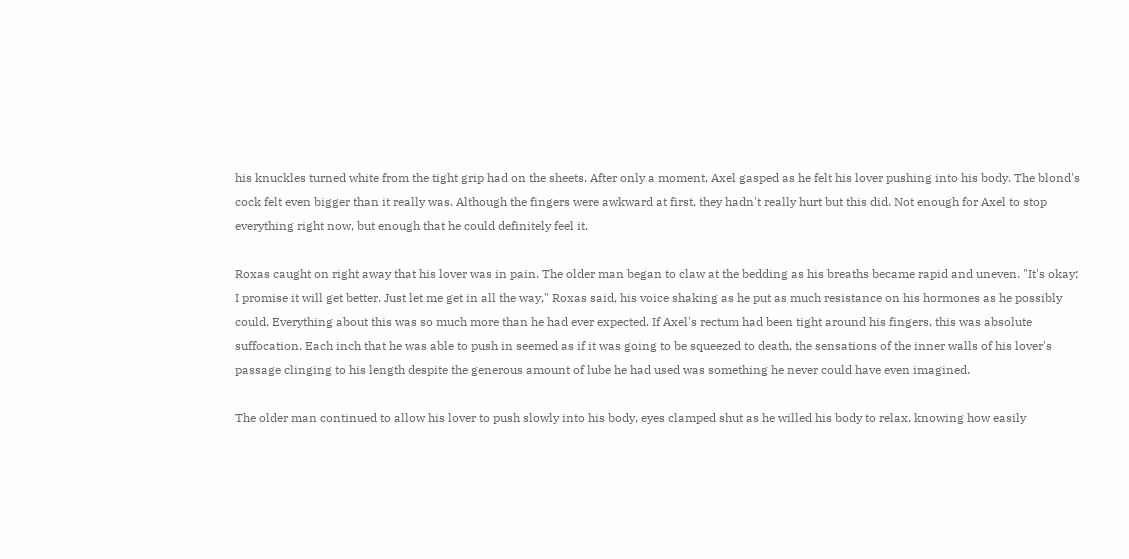his knuckles turned white from the tight grip had on the sheets. After only a moment, Axel gasped as he felt his lover pushing into his body. The blond's cock felt even bigger than it really was. Although the fingers were awkward at first, they hadn't really hurt but this did. Not enough for Axel to stop everything right now, but enough that he could definitely feel it.

Roxas caught on right away that his lover was in pain. The older man began to claw at the bedding as his breaths became rapid and uneven. "It's okay; I promise it will get better. Just let me get in all the way," Roxas said, his voice shaking as he put as much resistance on his hormones as he possibly could. Everything about this was so much more than he had ever expected. If Axel's rectum had been tight around his fingers, this was absolute suffocation. Each inch that he was able to push in seemed as if it was going to be squeezed to death, the sensations of the inner walls of his lover's passage clinging to his length despite the generous amount of lube he had used was something he never could have even imagined.

The older man continued to allow his lover to push slowly into his body, eyes clamped shut as he willed his body to relax, knowing how easily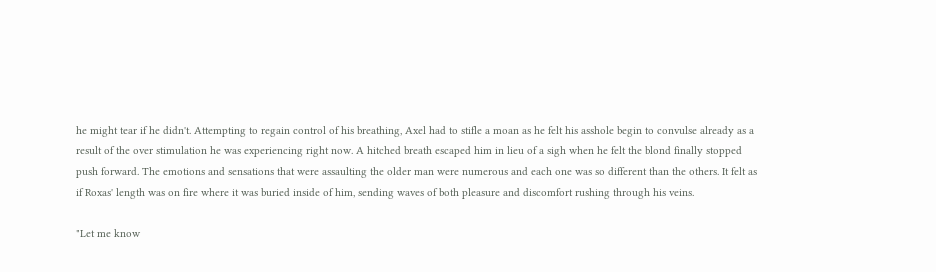he might tear if he didn't. Attempting to regain control of his breathing, Axel had to stifle a moan as he felt his asshole begin to convulse already as a result of the over stimulation he was experiencing right now. A hitched breath escaped him in lieu of a sigh when he felt the blond finally stopped push forward. The emotions and sensations that were assaulting the older man were numerous and each one was so different than the others. It felt as if Roxas' length was on fire where it was buried inside of him, sending waves of both pleasure and discomfort rushing through his veins.

"Let me know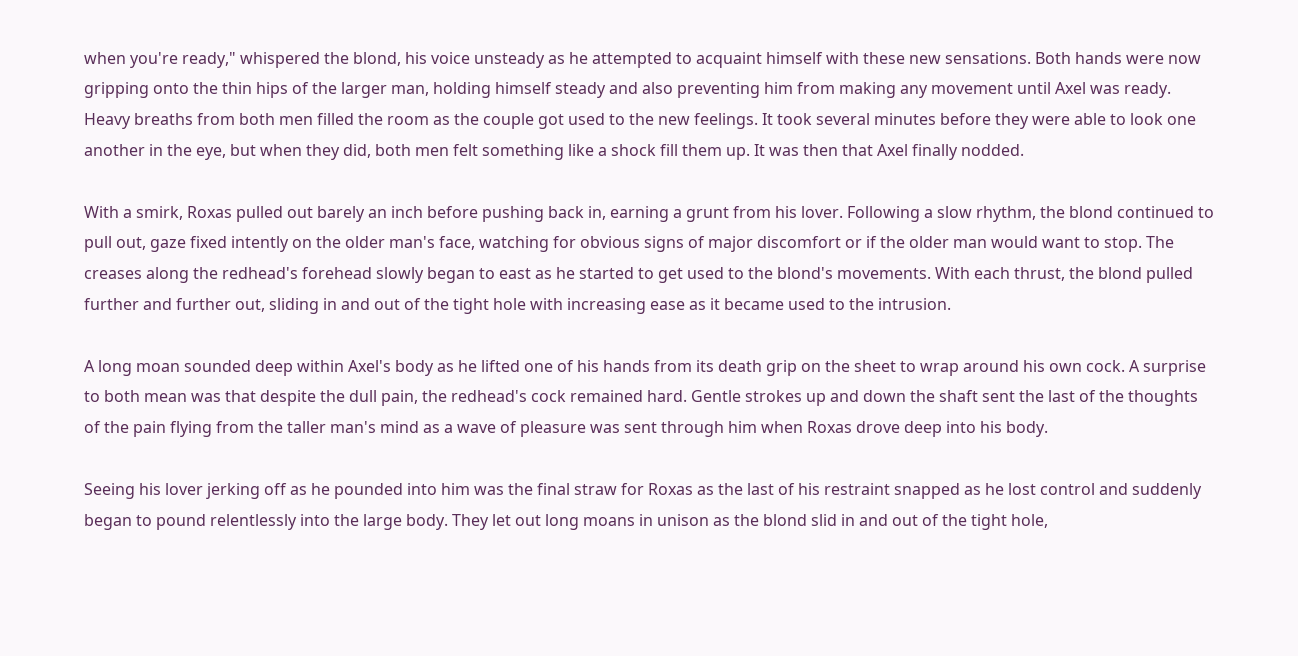when you're ready," whispered the blond, his voice unsteady as he attempted to acquaint himself with these new sensations. Both hands were now gripping onto the thin hips of the larger man, holding himself steady and also preventing him from making any movement until Axel was ready. Heavy breaths from both men filled the room as the couple got used to the new feelings. It took several minutes before they were able to look one another in the eye, but when they did, both men felt something like a shock fill them up. It was then that Axel finally nodded.

With a smirk, Roxas pulled out barely an inch before pushing back in, earning a grunt from his lover. Following a slow rhythm, the blond continued to pull out, gaze fixed intently on the older man's face, watching for obvious signs of major discomfort or if the older man would want to stop. The creases along the redhead's forehead slowly began to east as he started to get used to the blond's movements. With each thrust, the blond pulled further and further out, sliding in and out of the tight hole with increasing ease as it became used to the intrusion.

A long moan sounded deep within Axel's body as he lifted one of his hands from its death grip on the sheet to wrap around his own cock. A surprise to both mean was that despite the dull pain, the redhead's cock remained hard. Gentle strokes up and down the shaft sent the last of the thoughts of the pain flying from the taller man's mind as a wave of pleasure was sent through him when Roxas drove deep into his body.

Seeing his lover jerking off as he pounded into him was the final straw for Roxas as the last of his restraint snapped as he lost control and suddenly began to pound relentlessly into the large body. They let out long moans in unison as the blond slid in and out of the tight hole,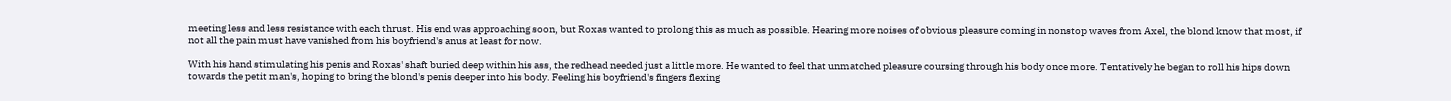meeting less and less resistance with each thrust. His end was approaching soon, but Roxas wanted to prolong this as much as possible. Hearing more noises of obvious pleasure coming in nonstop waves from Axel, the blond know that most, if not all the pain must have vanished from his boyfriend's anus at least for now.

With his hand stimulating his penis and Roxas' shaft buried deep within his ass, the redhead needed just a little more. He wanted to feel that unmatched pleasure coursing through his body once more. Tentatively he began to roll his hips down towards the petit man's, hoping to bring the blond's penis deeper into his body. Feeling his boyfriend's fingers flexing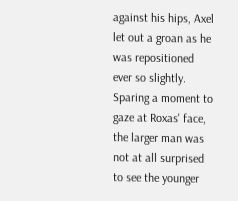against his hips, Axel let out a groan as he was repositioned ever so slightly. Sparing a moment to gaze at Roxas' face, the larger man was not at all surprised to see the younger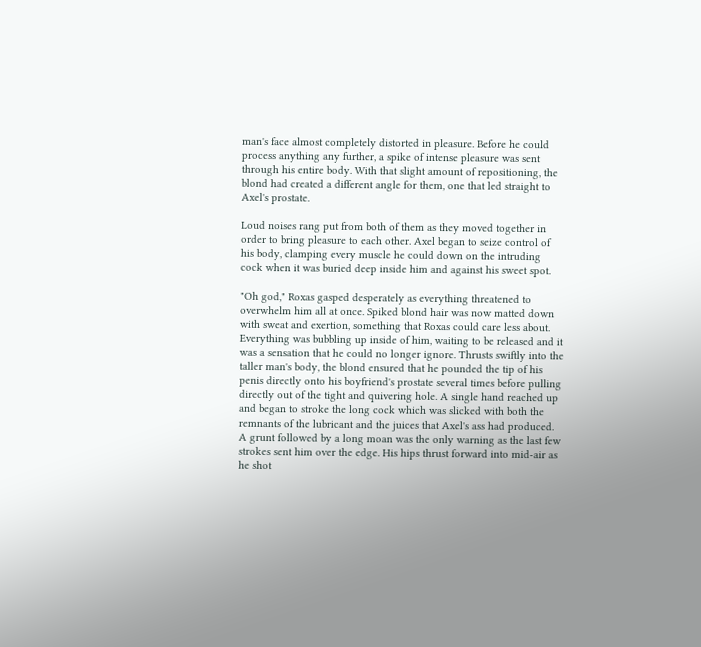man's face almost completely distorted in pleasure. Before he could process anything any further, a spike of intense pleasure was sent through his entire body. With that slight amount of repositioning, the blond had created a different angle for them, one that led straight to Axel's prostate.

Loud noises rang put from both of them as they moved together in order to bring pleasure to each other. Axel began to seize control of his body, clamping every muscle he could down on the intruding cock when it was buried deep inside him and against his sweet spot.

"Oh god," Roxas gasped desperately as everything threatened to overwhelm him all at once. Spiked blond hair was now matted down with sweat and exertion, something that Roxas could care less about. Everything was bubbling up inside of him, waiting to be released and it was a sensation that he could no longer ignore. Thrusts swiftly into the taller man's body, the blond ensured that he pounded the tip of his penis directly onto his boyfriend's prostate several times before pulling directly out of the tight and quivering hole. A single hand reached up and began to stroke the long cock which was slicked with both the remnants of the lubricant and the juices that Axel's ass had produced. A grunt followed by a long moan was the only warning as the last few strokes sent him over the edge. His hips thrust forward into mid-air as he shot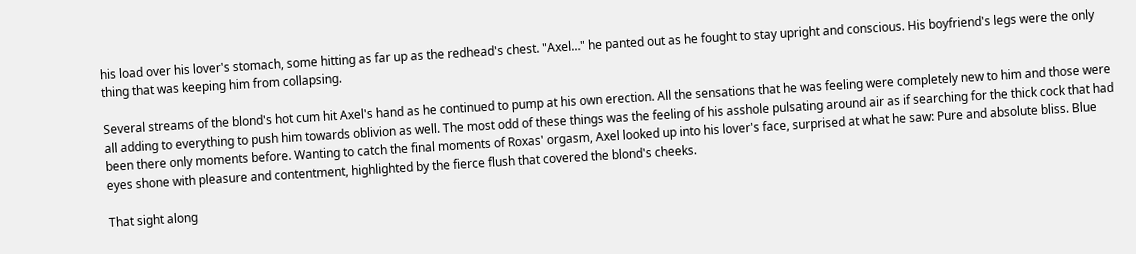his load over his lover's stomach, some hitting as far up as the redhead's chest. "Axel…" he panted out as he fought to stay upright and conscious. His boyfriend's legs were the only thing that was keeping him from collapsing.

Several streams of the blond's hot cum hit Axel's hand as he continued to pump at his own erection. All the sensations that he was feeling were completely new to him and those were all adding to everything to push him towards oblivion as well. The most odd of these things was the feeling of his asshole pulsating around air as if searching for the thick cock that had been there only moments before. Wanting to catch the final moments of Roxas' orgasm, Axel looked up into his lover's face, surprised at what he saw: Pure and absolute bliss. Blue eyes shone with pleasure and contentment, highlighted by the fierce flush that covered the blond's cheeks.

That sight along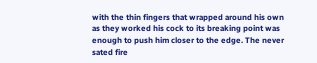with the thin fingers that wrapped around his own as they worked his cock to its breaking point was enough to push him closer to the edge. The never sated fire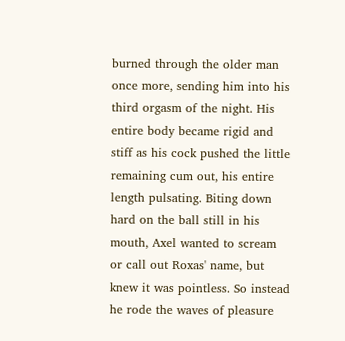burned through the older man once more, sending him into his third orgasm of the night. His entire body became rigid and stiff as his cock pushed the little remaining cum out, his entire length pulsating. Biting down hard on the ball still in his mouth, Axel wanted to scream or call out Roxas' name, but knew it was pointless. So instead he rode the waves of pleasure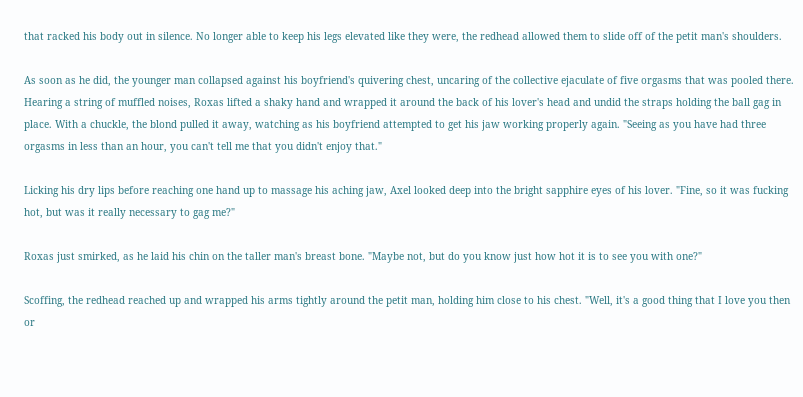that racked his body out in silence. No longer able to keep his legs elevated like they were, the redhead allowed them to slide off of the petit man's shoulders.

As soon as he did, the younger man collapsed against his boyfriend's quivering chest, uncaring of the collective ejaculate of five orgasms that was pooled there. Hearing a string of muffled noises, Roxas lifted a shaky hand and wrapped it around the back of his lover's head and undid the straps holding the ball gag in place. With a chuckle, the blond pulled it away, watching as his boyfriend attempted to get his jaw working properly again. "Seeing as you have had three orgasms in less than an hour, you can't tell me that you didn't enjoy that."

Licking his dry lips before reaching one hand up to massage his aching jaw, Axel looked deep into the bright sapphire eyes of his lover. "Fine, so it was fucking hot, but was it really necessary to gag me?"

Roxas just smirked, as he laid his chin on the taller man's breast bone. "Maybe not, but do you know just how hot it is to see you with one?"

Scoffing, the redhead reached up and wrapped his arms tightly around the petit man, holding him close to his chest. "Well, it's a good thing that I love you then or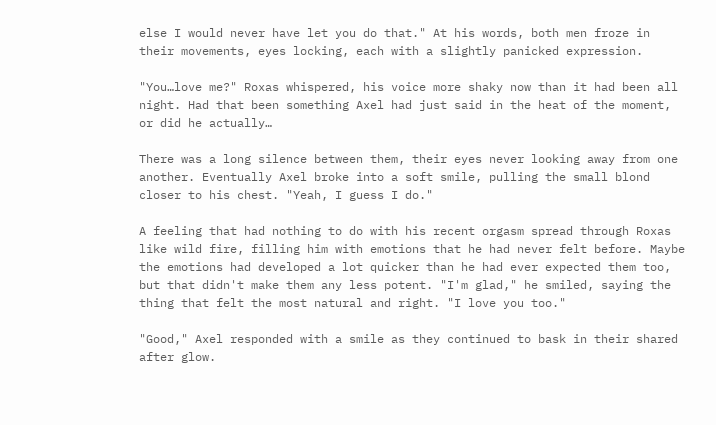else I would never have let you do that." At his words, both men froze in their movements, eyes locking, each with a slightly panicked expression.

"You…love me?" Roxas whispered, his voice more shaky now than it had been all night. Had that been something Axel had just said in the heat of the moment, or did he actually…

There was a long silence between them, their eyes never looking away from one another. Eventually Axel broke into a soft smile, pulling the small blond closer to his chest. "Yeah, I guess I do."

A feeling that had nothing to do with his recent orgasm spread through Roxas like wild fire, filling him with emotions that he had never felt before. Maybe the emotions had developed a lot quicker than he had ever expected them too, but that didn't make them any less potent. "I'm glad," he smiled, saying the thing that felt the most natural and right. "I love you too."

"Good," Axel responded with a smile as they continued to bask in their shared after glow.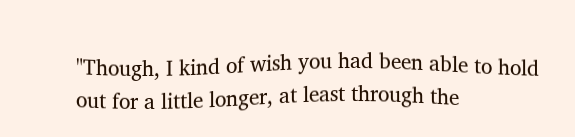"Though, I kind of wish you had been able to hold out for a little longer, at least through the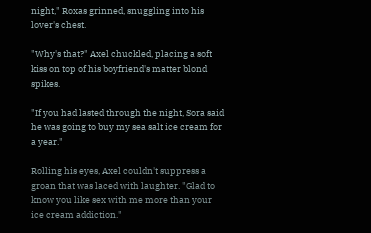night," Roxas grinned, snuggling into his lover's chest.

"Why's that?" Axel chuckled, placing a soft kiss on top of his boyfriend's matter blond spikes.

"If you had lasted through the night, Sora said he was going to buy my sea salt ice cream for a year."

Rolling his eyes, Axel couldn't suppress a groan that was laced with laughter. "Glad to know you like sex with me more than your ice cream addiction."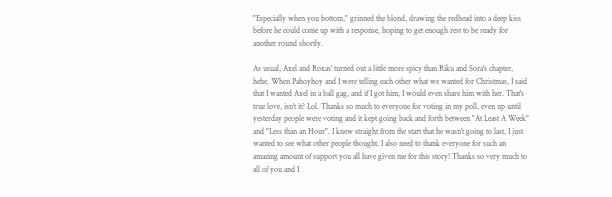"Especially when you bottom," grinned the blond, drawing the redhead into a deep kiss before he could come up with a response, hoping to get enough rest to be ready for another round shortly.

As usual, Axel and Roxas' turned out a little more spicy than Riku and Sora's chapter, hehe. When Pahoyhoy and I were telling each other what we wanted for Christmas, I said that I wanted Axel in a ball gag, and if I got him, I would even share him with her. That's true love, isn't it? Lol. Thanks so much to everyone for voting in my poll, even up until yesterday people were voting and it kept going back and forth between "At Least A Week" and "Less than an Hour". I knew straight from the start that he wasn't going to last, I just wanted to see what other people thought. I also need to thank everyone for such an amazing amount of support you all have given me for this story! Thanks so very much to all of you and I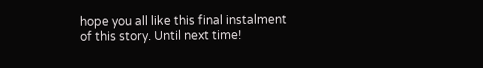hope you all like this final instalment of this story. Until next time!